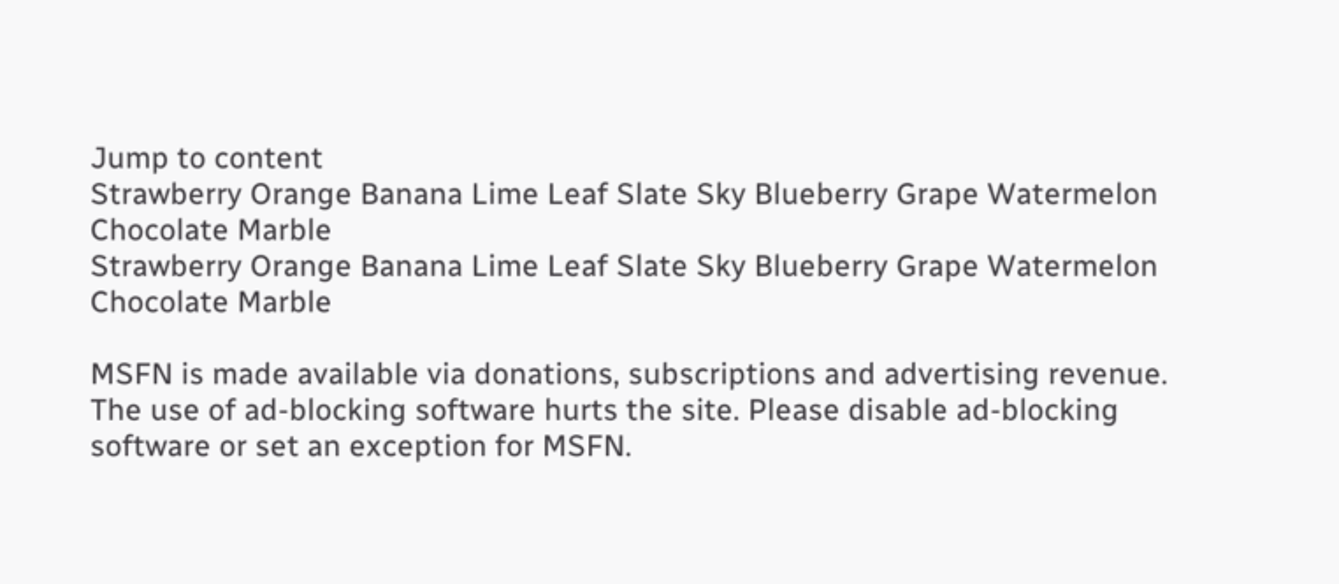Jump to content
Strawberry Orange Banana Lime Leaf Slate Sky Blueberry Grape Watermelon Chocolate Marble
Strawberry Orange Banana Lime Leaf Slate Sky Blueberry Grape Watermelon Chocolate Marble

MSFN is made available via donations, subscriptions and advertising revenue. The use of ad-blocking software hurts the site. Please disable ad-blocking software or set an exception for MSFN.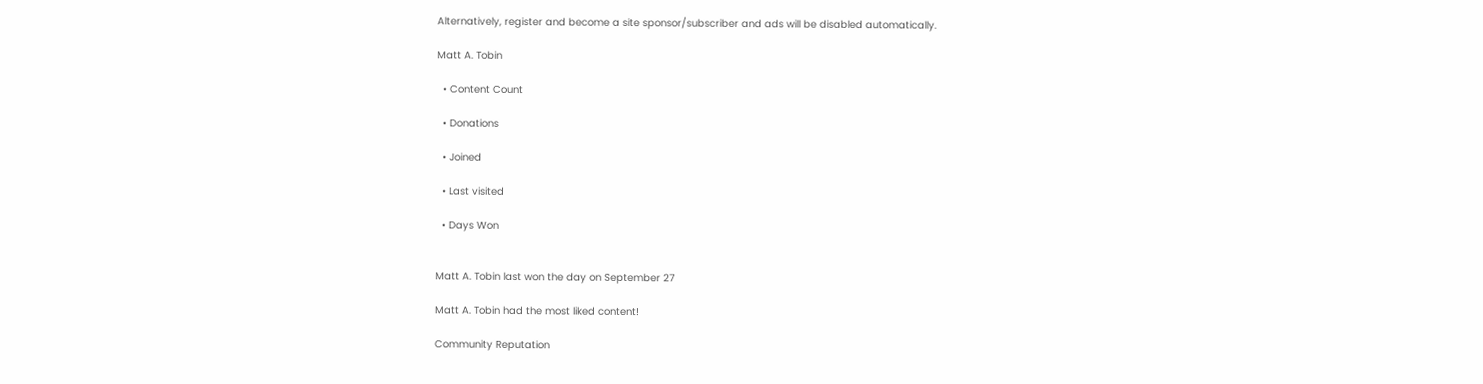Alternatively, register and become a site sponsor/subscriber and ads will be disabled automatically.

Matt A. Tobin

  • Content Count

  • Donations

  • Joined

  • Last visited

  • Days Won


Matt A. Tobin last won the day on September 27

Matt A. Tobin had the most liked content!

Community Reputation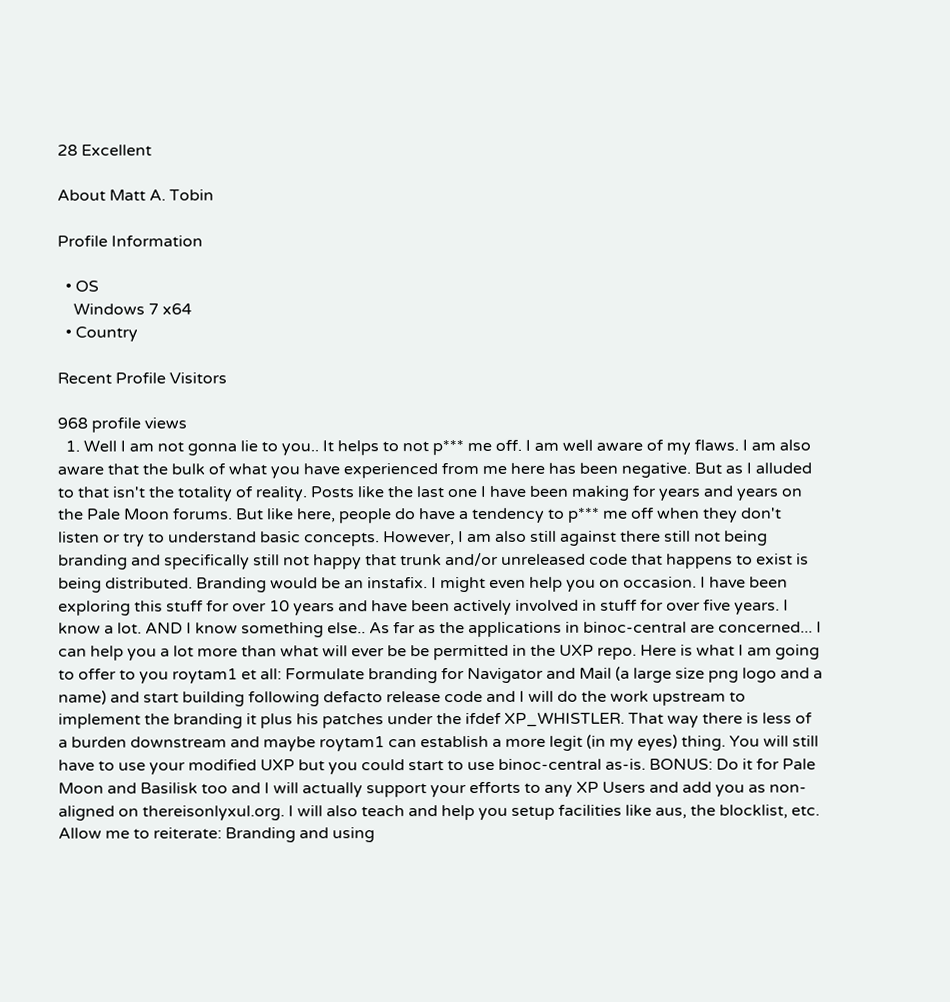28 Excellent

About Matt A. Tobin

Profile Information

  • OS
    Windows 7 x64
  • Country

Recent Profile Visitors

968 profile views
  1. Well I am not gonna lie to you.. It helps to not p*** me off. I am well aware of my flaws. I am also aware that the bulk of what you have experienced from me here has been negative. But as I alluded to that isn't the totality of reality. Posts like the last one I have been making for years and years on the Pale Moon forums. But like here, people do have a tendency to p*** me off when they don't listen or try to understand basic concepts. However, I am also still against there still not being branding and specifically still not happy that trunk and/or unreleased code that happens to exist is being distributed. Branding would be an instafix. I might even help you on occasion. I have been exploring this stuff for over 10 years and have been actively involved in stuff for over five years. I know a lot. AND I know something else.. As far as the applications in binoc-central are concerned... I can help you a lot more than what will ever be be permitted in the UXP repo. Here is what I am going to offer to you roytam1 et all: Formulate branding for Navigator and Mail (a large size png logo and a name) and start building following defacto release code and I will do the work upstream to implement the branding it plus his patches under the ifdef XP_WHISTLER. That way there is less of a burden downstream and maybe roytam1 can establish a more legit (in my eyes) thing. You will still have to use your modified UXP but you could start to use binoc-central as-is. BONUS: Do it for Pale Moon and Basilisk too and I will actually support your efforts to any XP Users and add you as non-aligned on thereisonlyxul.org. I will also teach and help you setup facilities like aus, the blocklist, etc. Allow me to reiterate: Branding and using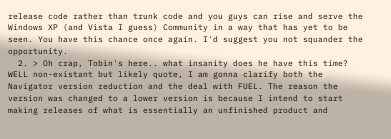release code rather than trunk code and you guys can rise and serve the Windows XP (and Vista I guess) Community in a way that has yet to be seen. You have this chance once again. I'd suggest you not squander the opportunity.
  2. > Oh crap, Tobin's here.. what insanity does he have this time? WELL non-existant but likely quote, I am gonna clarify both the Navigator version reduction and the deal with FUEL. The reason the version was changed to a lower version is because I intend to start making releases of what is essentially an unfinished product and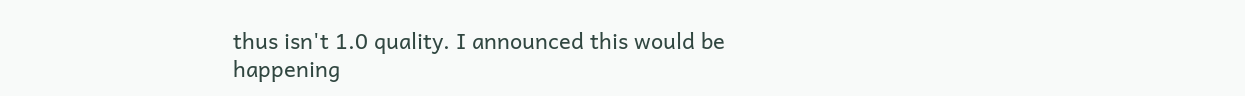thus isn't 1.0 quality. I announced this would be happening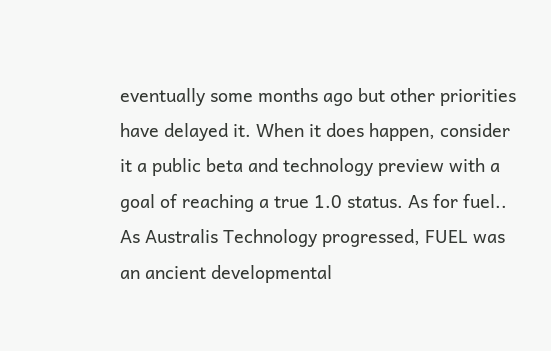eventually some months ago but other priorities have delayed it. When it does happen, consider it a public beta and technology preview with a goal of reaching a true 1.0 status. As for fuel.. As Australis Technology progressed, FUEL was an ancient developmental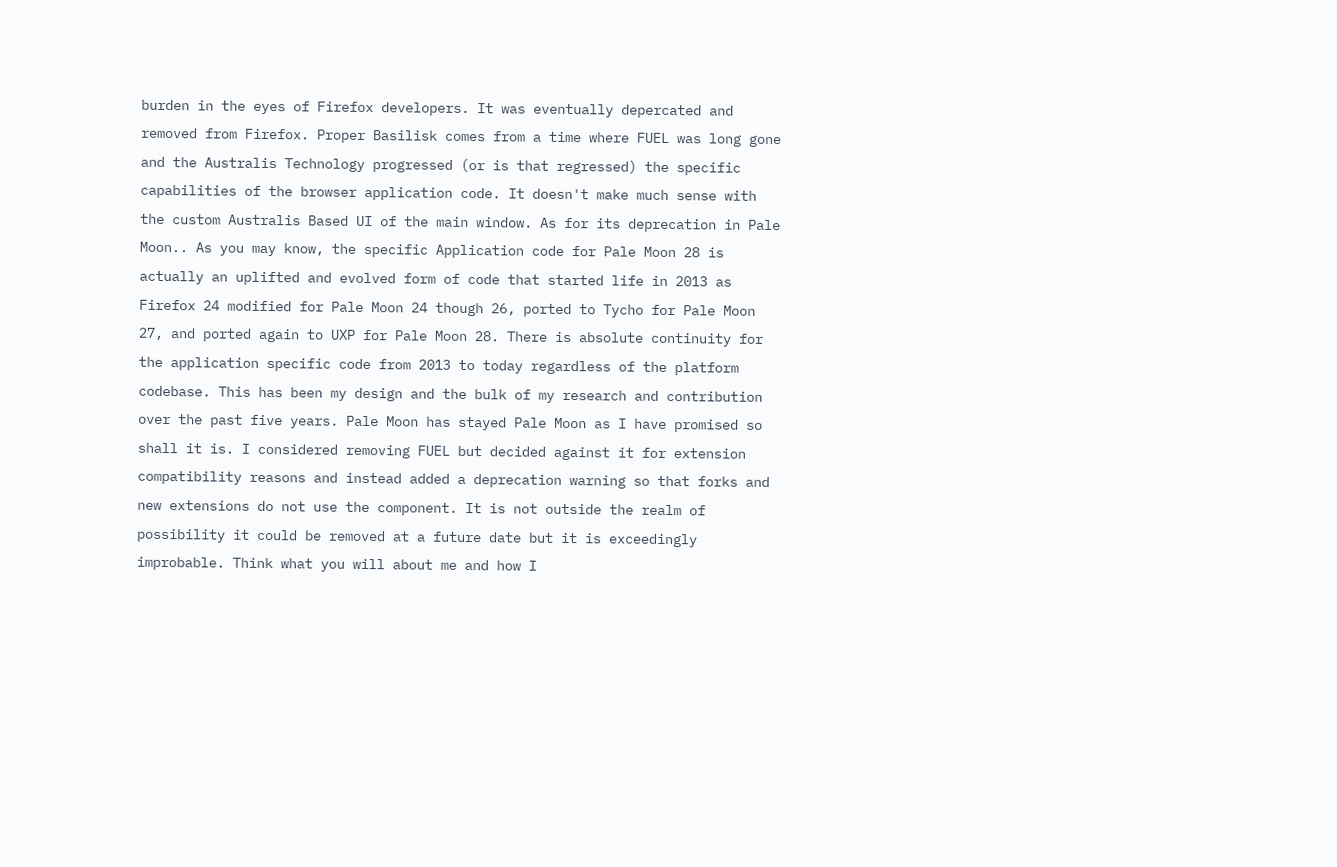burden in the eyes of Firefox developers. It was eventually depercated and removed from Firefox. Proper Basilisk comes from a time where FUEL was long gone and the Australis Technology progressed (or is that regressed) the specific capabilities of the browser application code. It doesn't make much sense with the custom Australis Based UI of the main window. As for its deprecation in Pale Moon.. As you may know, the specific Application code for Pale Moon 28 is actually an uplifted and evolved form of code that started life in 2013 as Firefox 24 modified for Pale Moon 24 though 26, ported to Tycho for Pale Moon 27, and ported again to UXP for Pale Moon 28. There is absolute continuity for the application specific code from 2013 to today regardless of the platform codebase. This has been my design and the bulk of my research and contribution over the past five years. Pale Moon has stayed Pale Moon as I have promised so shall it is. I considered removing FUEL but decided against it for extension compatibility reasons and instead added a deprecation warning so that forks and new extensions do not use the component. It is not outside the realm of possibility it could be removed at a future date but it is exceedingly improbable. Think what you will about me and how I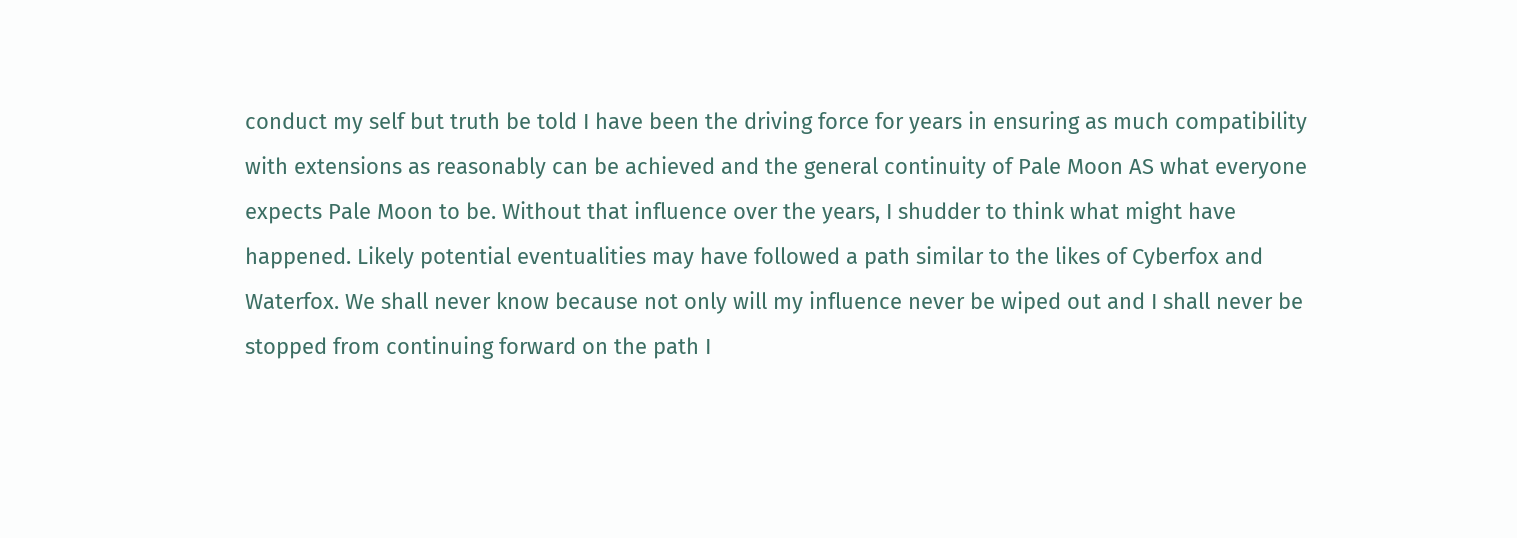conduct my self but truth be told I have been the driving force for years in ensuring as much compatibility with extensions as reasonably can be achieved and the general continuity of Pale Moon AS what everyone expects Pale Moon to be. Without that influence over the years, I shudder to think what might have happened. Likely potential eventualities may have followed a path similar to the likes of Cyberfox and Waterfox. We shall never know because not only will my influence never be wiped out and I shall never be stopped from continuing forward on the path I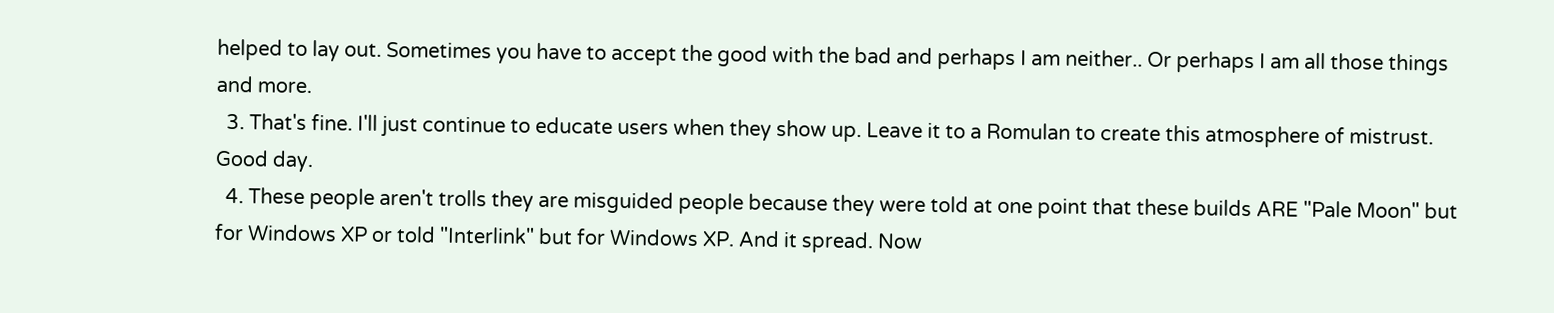helped to lay out. Sometimes you have to accept the good with the bad and perhaps I am neither.. Or perhaps I am all those things and more.
  3. That's fine. I'll just continue to educate users when they show up. Leave it to a Romulan to create this atmosphere of mistrust. Good day.
  4. These people aren't trolls they are misguided people because they were told at one point that these builds ARE "Pale Moon" but for Windows XP or told "Interlink" but for Windows XP. And it spread. Now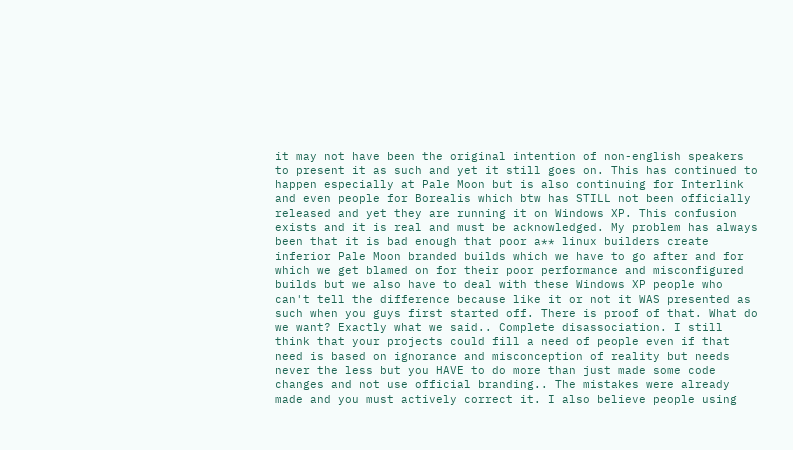it may not have been the original intention of non-english speakers to present it as such and yet it still goes on. This has continued to happen especially at Pale Moon but is also continuing for Interlink and even people for Borealis which btw has STILL not been officially released and yet they are running it on Windows XP. This confusion exists and it is real and must be acknowledged. My problem has always been that it is bad enough that poor a** linux builders create inferior Pale Moon branded builds which we have to go after and for which we get blamed on for their poor performance and misconfigured builds but we also have to deal with these Windows XP people who can't tell the difference because like it or not it WAS presented as such when you guys first started off. There is proof of that. What do we want? Exactly what we said.. Complete disassociation. I still think that your projects could fill a need of people even if that need is based on ignorance and misconception of reality but needs never the less but you HAVE to do more than just made some code changes and not use official branding.. The mistakes were already made and you must actively correct it. I also believe people using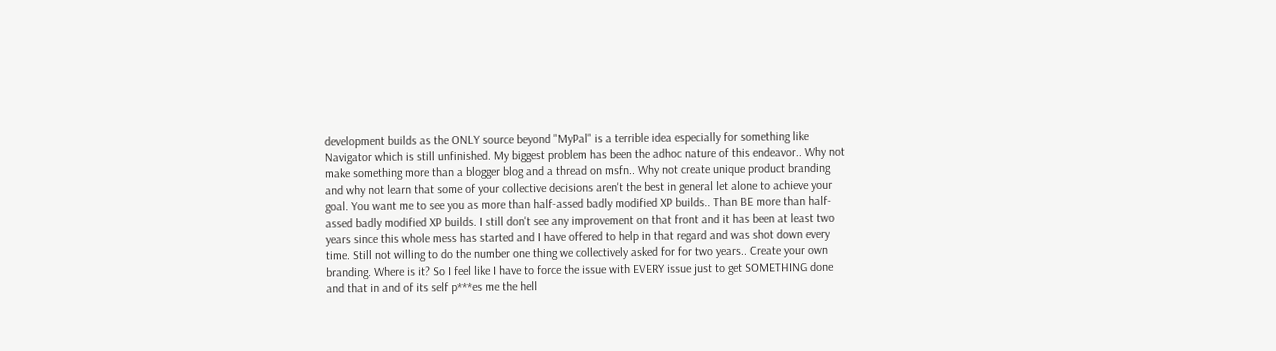development builds as the ONLY source beyond "MyPal" is a terrible idea especially for something like Navigator which is still unfinished. My biggest problem has been the adhoc nature of this endeavor.. Why not make something more than a blogger blog and a thread on msfn.. Why not create unique product branding and why not learn that some of your collective decisions aren't the best in general let alone to achieve your goal. You want me to see you as more than half-assed badly modified XP builds.. Than BE more than half-assed badly modified XP builds. I still don't see any improvement on that front and it has been at least two years since this whole mess has started and I have offered to help in that regard and was shot down every time. Still not willing to do the number one thing we collectively asked for for two years.. Create your own branding. Where is it? So I feel like I have to force the issue with EVERY issue just to get SOMETHING done and that in and of its self p***es me the hell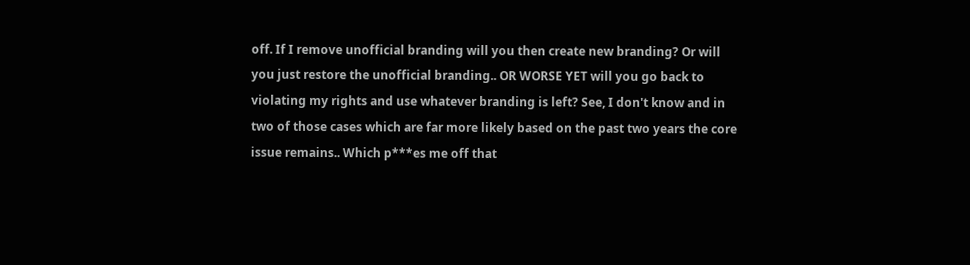off. If I remove unofficial branding will you then create new branding? Or will you just restore the unofficial branding.. OR WORSE YET will you go back to violating my rights and use whatever branding is left? See, I don't know and in two of those cases which are far more likely based on the past two years the core issue remains.. Which p***es me off that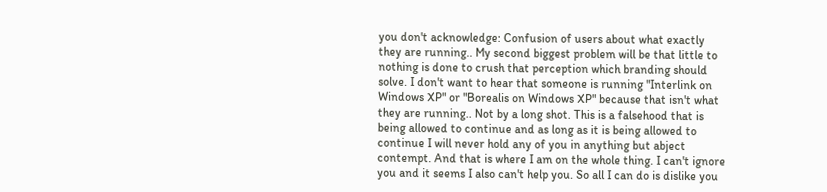you don't acknowledge: Confusion of users about what exactly they are running.. My second biggest problem will be that little to nothing is done to crush that perception which branding should solve. I don't want to hear that someone is running "Interlink on Windows XP" or "Borealis on Windows XP" because that isn't what they are running.. Not by a long shot. This is a falsehood that is being allowed to continue and as long as it is being allowed to continue I will never hold any of you in anything but abject contempt. And that is where I am on the whole thing. I can't ignore you and it seems I also can't help you. So all I can do is dislike you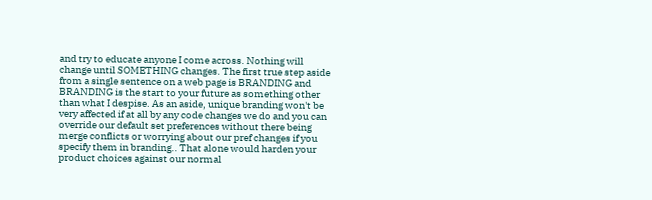and try to educate anyone I come across. Nothing will change until SOMETHING changes. The first true step aside from a single sentence on a web page is BRANDING and BRANDING is the start to your future as something other than what I despise. As an aside, unique branding won't be very affected if at all by any code changes we do and you can override our default set preferences without there being merge conflicts or worrying about our pref changes if you specify them in branding.. That alone would harden your product choices against our normal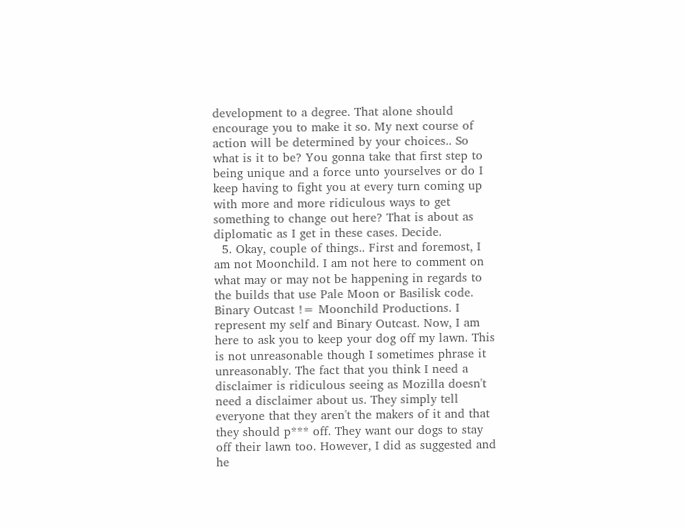development to a degree. That alone should encourage you to make it so. My next course of action will be determined by your choices.. So what is it to be? You gonna take that first step to being unique and a force unto yourselves or do I keep having to fight you at every turn coming up with more and more ridiculous ways to get something to change out here? That is about as diplomatic as I get in these cases. Decide.
  5. Okay, couple of things.. First and foremost, I am not Moonchild. I am not here to comment on what may or may not be happening in regards to the builds that use Pale Moon or Basilisk code. Binary Outcast != Moonchild Productions. I represent my self and Binary Outcast. Now, I am here to ask you to keep your dog off my lawn. This is not unreasonable though I sometimes phrase it unreasonably. The fact that you think I need a disclaimer is ridiculous seeing as Mozilla doesn't need a disclaimer about us. They simply tell everyone that they aren't the makers of it and that they should p*** off. They want our dogs to stay off their lawn too. However, I did as suggested and he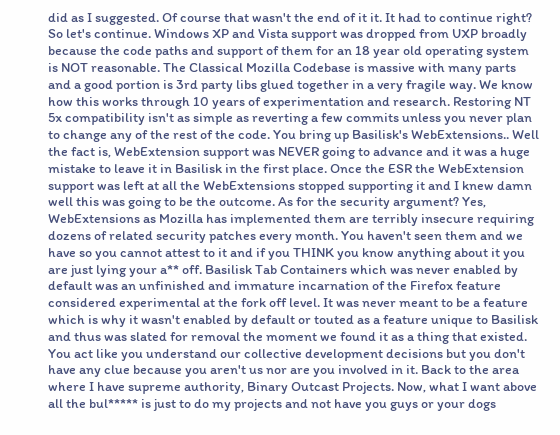did as I suggested. Of course that wasn't the end of it it. It had to continue right? So let's continue. Windows XP and Vista support was dropped from UXP broadly because the code paths and support of them for an 18 year old operating system is NOT reasonable. The Classical Mozilla Codebase is massive with many parts and a good portion is 3rd party libs glued together in a very fragile way. We know how this works through 10 years of experimentation and research. Restoring NT 5x compatibility isn't as simple as reverting a few commits unless you never plan to change any of the rest of the code. You bring up Basilisk's WebExtensions.. Well the fact is, WebExtension support was NEVER going to advance and it was a huge mistake to leave it in Basilisk in the first place. Once the ESR the WebExtension support was left at all the WebExtensions stopped supporting it and I knew damn well this was going to be the outcome. As for the security argument? Yes, WebExtensions as Mozilla has implemented them are terribly insecure requiring dozens of related security patches every month. You haven't seen them and we have so you cannot attest to it and if you THINK you know anything about it you are just lying your a** off. Basilisk Tab Containers which was never enabled by default was an unfinished and immature incarnation of the Firefox feature considered experimental at the fork off level. It was never meant to be a feature which is why it wasn't enabled by default or touted as a feature unique to Basilisk and thus was slated for removal the moment we found it as a thing that existed. You act like you understand our collective development decisions but you don't have any clue because you aren't us nor are you involved in it. Back to the area where I have supreme authority, Binary Outcast Projects. Now, what I want above all the bul***** is just to do my projects and not have you guys or your dogs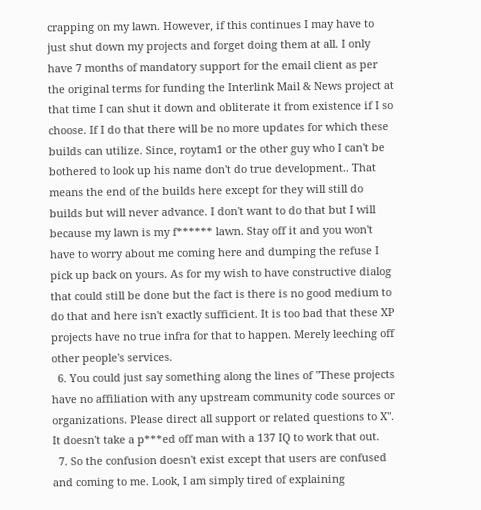crapping on my lawn. However, if this continues I may have to just shut down my projects and forget doing them at all. I only have 7 months of mandatory support for the email client as per the original terms for funding the Interlink Mail & News project at that time I can shut it down and obliterate it from existence if I so choose. If I do that there will be no more updates for which these builds can utilize. Since, roytam1 or the other guy who I can't be bothered to look up his name don't do true development.. That means the end of the builds here except for they will still do builds but will never advance. I don't want to do that but I will because my lawn is my f****** lawn. Stay off it and you won't have to worry about me coming here and dumping the refuse I pick up back on yours. As for my wish to have constructive dialog that could still be done but the fact is there is no good medium to do that and here isn't exactly sufficient. It is too bad that these XP projects have no true infra for that to happen. Merely leeching off other people's services.
  6. You could just say something along the lines of "These projects have no affiliation with any upstream community code sources or organizations. Please direct all support or related questions to X". It doesn't take a p***ed off man with a 137 IQ to work that out.
  7. So the confusion doesn't exist except that users are confused and coming to me. Look, I am simply tired of explaining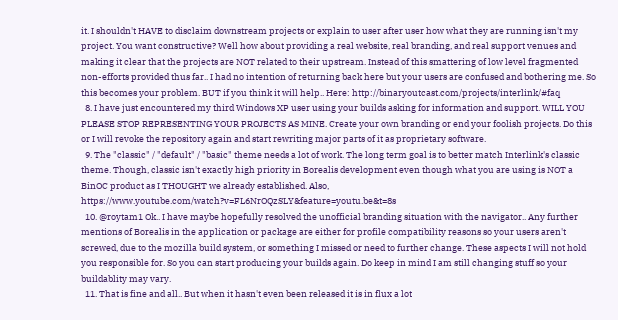it. I shouldn't HAVE to disclaim downstream projects or explain to user after user how what they are running isn't my project. You want constructive? Well how about providing a real website, real branding, and real support venues and making it clear that the projects are NOT related to their upstream. Instead of this smattering of low level fragmented non-efforts provided thus far.. I had no intention of returning back here but your users are confused and bothering me. So this becomes your problem. BUT if you think it will help.. Here: http://binaryoutcast.com/projects/interlink/#faq
  8. I have just encountered my third Windows XP user using your builds asking for information and support. WILL YOU PLEASE STOP REPRESENTING YOUR PROJECTS AS MINE. Create your own branding or end your foolish projects. Do this or I will revoke the repository again and start rewriting major parts of it as proprietary software.
  9. The "classic" / "default" / "basic" theme needs a lot of work. The long term goal is to better match Interlink's classic theme. Though, classic isn't exactly high priority in Borealis development even though what you are using is NOT a BinOC product as I THOUGHT we already established. Also, https://www.youtube.com/watch?v=FL6NrOQzSLY&feature=youtu.be&t=8s
  10. @roytam1 Ok.. I have maybe hopefully resolved the unofficial branding situation with the navigator.. Any further mentions of Borealis in the application or package are either for profile compatibility reasons so your users aren't screwed, due to the mozilla build system, or something I missed or need to further change. These aspects I will not hold you responsible for. So you can start producing your builds again. Do keep in mind I am still changing stuff so your buildablity may vary.
  11. That is fine and all.. But when it hasn't even been released it is in flux a lot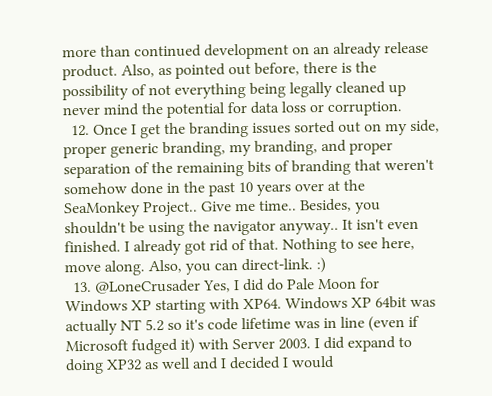more than continued development on an already release product. Also, as pointed out before, there is the possibility of not everything being legally cleaned up never mind the potential for data loss or corruption.
  12. Once I get the branding issues sorted out on my side, proper generic branding, my branding, and proper separation of the remaining bits of branding that weren't somehow done in the past 10 years over at the SeaMonkey Project.. Give me time.. Besides, you shouldn't be using the navigator anyway.. It isn't even finished. I already got rid of that. Nothing to see here, move along. Also, you can direct-link. :)
  13. @LoneCrusader Yes, I did do Pale Moon for Windows XP starting with XP64. Windows XP 64bit was actually NT 5.2 so it's code lifetime was in line (even if Microsoft fudged it) with Server 2003. I did expand to doing XP32 as well and I decided I would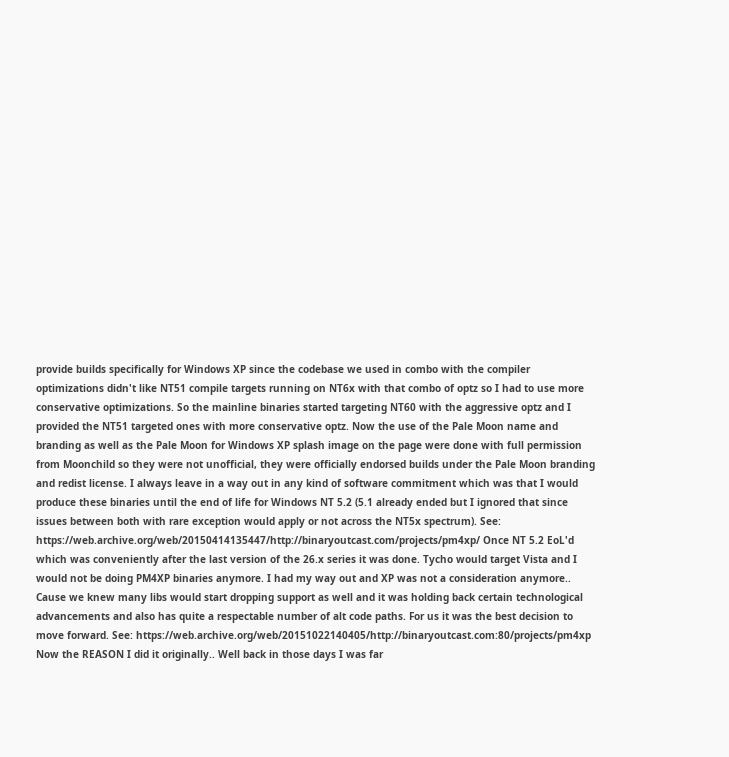provide builds specifically for Windows XP since the codebase we used in combo with the compiler optimizations didn't like NT51 compile targets running on NT6x with that combo of optz so I had to use more conservative optimizations. So the mainline binaries started targeting NT60 with the aggressive optz and I provided the NT51 targeted ones with more conservative optz. Now the use of the Pale Moon name and branding as well as the Pale Moon for Windows XP splash image on the page were done with full permission from Moonchild so they were not unofficial, they were officially endorsed builds under the Pale Moon branding and redist license. I always leave in a way out in any kind of software commitment which was that I would produce these binaries until the end of life for Windows NT 5.2 (5.1 already ended but I ignored that since issues between both with rare exception would apply or not across the NT5x spectrum). See: https://web.archive.org/web/20150414135447/http://binaryoutcast.com/projects/pm4xp/ Once NT 5.2 EoL'd which was conveniently after the last version of the 26.x series it was done. Tycho would target Vista and I would not be doing PM4XP binaries anymore. I had my way out and XP was not a consideration anymore.. Cause we knew many libs would start dropping support as well and it was holding back certain technological advancements and also has quite a respectable number of alt code paths. For us it was the best decision to move forward. See: https://web.archive.org/web/20151022140405/http://binaryoutcast.com:80/projects/pm4xp Now the REASON I did it originally.. Well back in those days I was far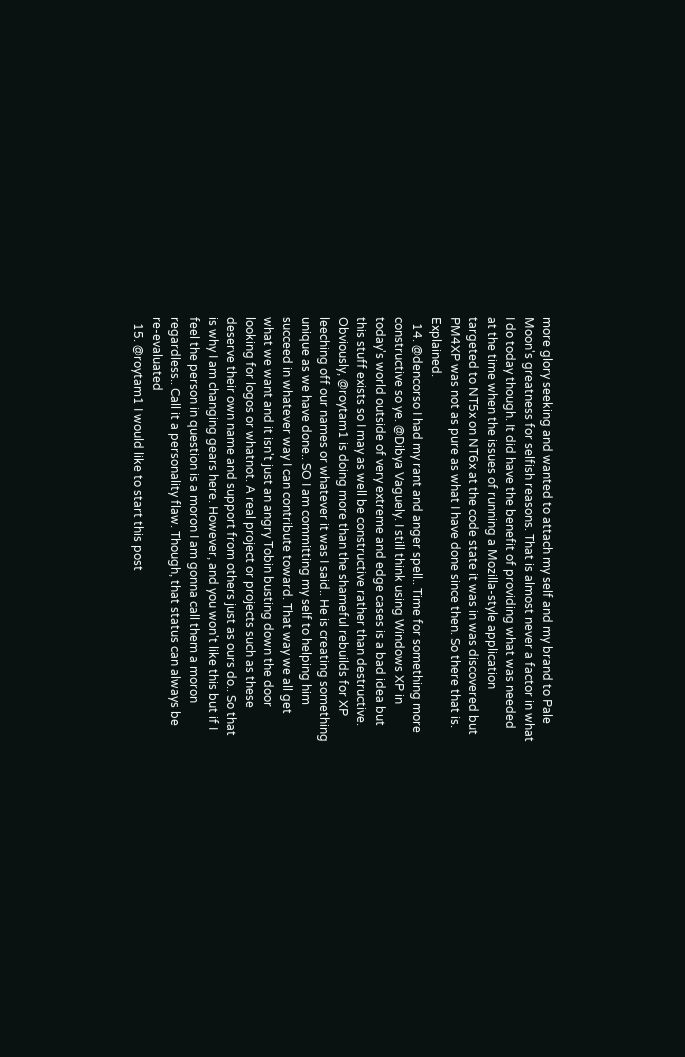more glory seeking and wanted to attach my self and my brand to Pale Moon's greatness for selfish reasons. That is almost never a factor in what I do today though. It did have the benefit of providing what was needed at the time when the issues of running a Mozilla-style application targeted to NT5x on NT6x at the code state it was in was discovered but PM4XP was not as pure as what I have done since then. So there that is. Explained.
  14. @dencorso I had my rant and anger spell.. Time for something more constructive so ye. @Dibya Vaguely. I still think using Windows XP in today's world outside of very extreme and edge cases is a bad idea but this stuff exists so I may as well be constructive rather than destructive. Obviously, @roytam1 is doing more than the shameful rebuilds for XP leeching off our names or whatever it was I said.. He is creating something unique as we have done.. SO I am committing my self to helping him succeed in whatever way I can contribute toward. That way we all get what we want and it isn't just an angry Tobin busting down the door looking for logos or whatnot. A real project or projects such as these deserve their own name and support from others just as ours do.. So that is why I am changing gears here. However, and you won't like this but if I feel the person in question is a moron I am gonna call them a moron regardless.. Call it a personality flaw. Though, that status can always be re-evaluated
  15. @roytam1 I would like to start this post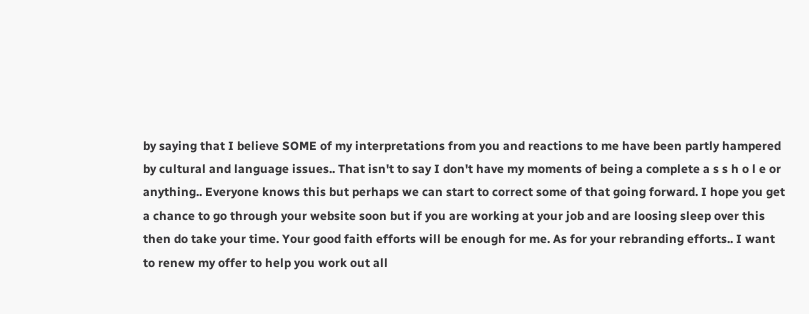by saying that I believe SOME of my interpretations from you and reactions to me have been partly hampered by cultural and language issues.. That isn't to say I don't have my moments of being a complete a s s h o l e or anything.. Everyone knows this but perhaps we can start to correct some of that going forward. I hope you get a chance to go through your website soon but if you are working at your job and are loosing sleep over this then do take your time. Your good faith efforts will be enough for me. As for your rebranding efforts.. I want to renew my offer to help you work out all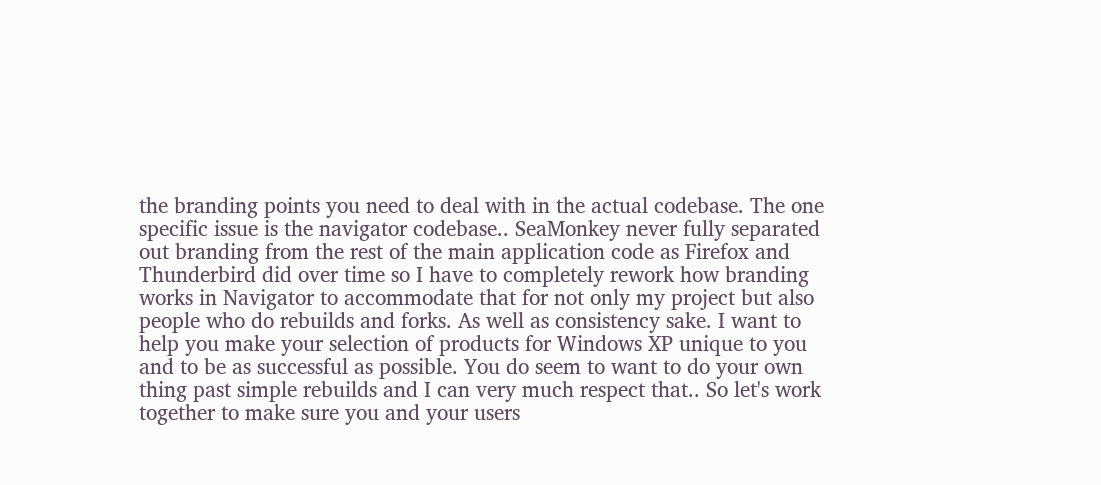the branding points you need to deal with in the actual codebase. The one specific issue is the navigator codebase.. SeaMonkey never fully separated out branding from the rest of the main application code as Firefox and Thunderbird did over time so I have to completely rework how branding works in Navigator to accommodate that for not only my project but also people who do rebuilds and forks. As well as consistency sake. I want to help you make your selection of products for Windows XP unique to you and to be as successful as possible. You do seem to want to do your own thing past simple rebuilds and I can very much respect that.. So let's work together to make sure you and your users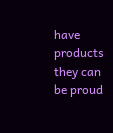have products they can be proud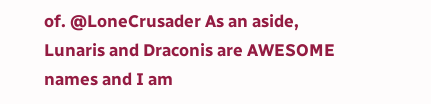of. @LoneCrusader As an aside, Lunaris and Draconis are AWESOME names and I am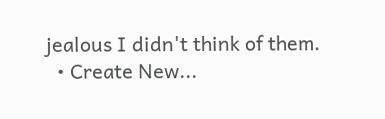jealous I didn't think of them.
  • Create New...